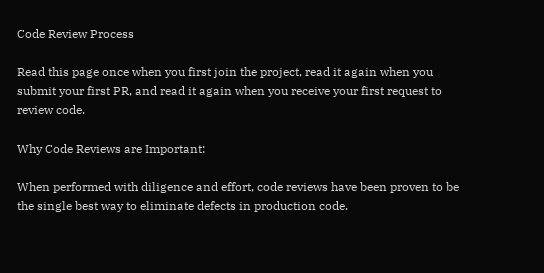Code Review Process

Read this page once when you first join the project, read it again when you submit your first PR, and read it again when you receive your first request to review code.

Why Code Reviews are Important:

When performed with diligence and effort, code reviews have been proven to be the single best way to eliminate defects in production code.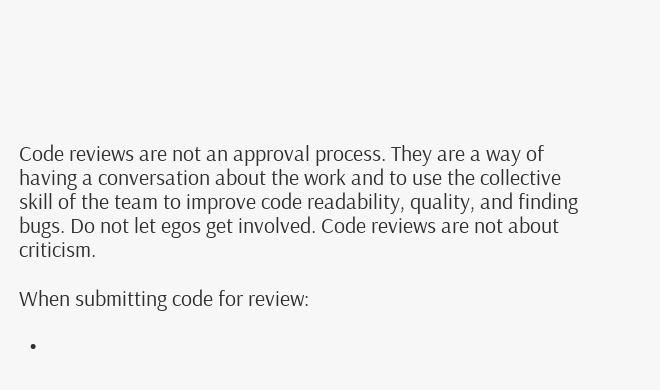Code reviews are not an approval process. They are a way of having a conversation about the work and to use the collective skill of the team to improve code readability, quality, and finding bugs. Do not let egos get involved. Code reviews are not about criticism.

When submitting code for review:

  •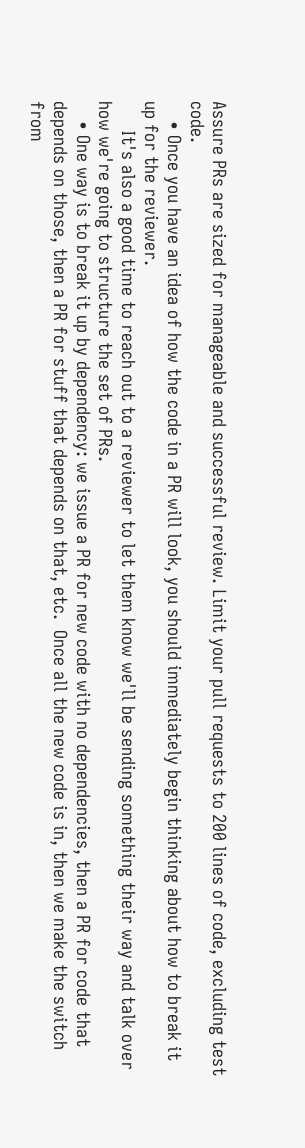Assure PRs are sized for manageable and successful review. Limit your pull requests to 200 lines of code, excluding test code.
    • Once you have an idea of how the code in a PR will look, you should immediately begin thinking about how to break it up for the reviewer.
      It's also a good time to reach out to a reviewer to let them know we'll be sending something their way and talk over how we're going to structure the set of PRs.
    • One way is to break it up by dependency: we issue a PR for new code with no dependencies, then a PR for code that depends on those, then a PR for stuff that depends on that, etc.  Once all the new code is in, then we make the switch from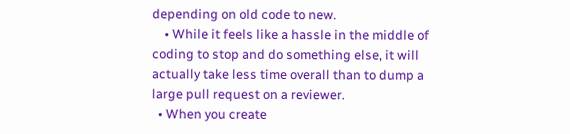depending on old code to new.
    • While it feels like a hassle in the middle of coding to stop and do something else, it will actually take less time overall than to dump a large pull request on a reviewer.
  • When you create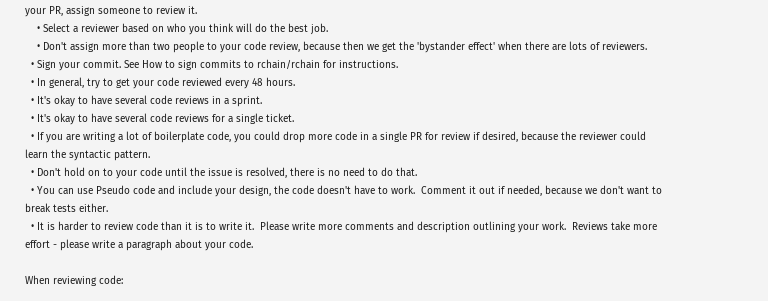your PR, assign someone to review it.
    • Select a reviewer based on who you think will do the best job.
    • Don't assign more than two people to your code review, because then we get the 'bystander effect' when there are lots of reviewers.
  • Sign your commit. See How to sign commits to rchain/rchain for instructions.
  • In general, try to get your code reviewed every 48 hours.
  • It's okay to have several code reviews in a sprint.
  • It's okay to have several code reviews for a single ticket.
  • If you are writing a lot of boilerplate code, you could drop more code in a single PR for review if desired, because the reviewer could learn the syntactic pattern.
  • Don't hold on to your code until the issue is resolved, there is no need to do that.
  • You can use Pseudo code and include your design, the code doesn't have to work.  Comment it out if needed, because we don't want to break tests either.
  • It is harder to review code than it is to write it.  Please write more comments and description outlining your work.  Reviews take more effort - please write a paragraph about your code.

When reviewing code: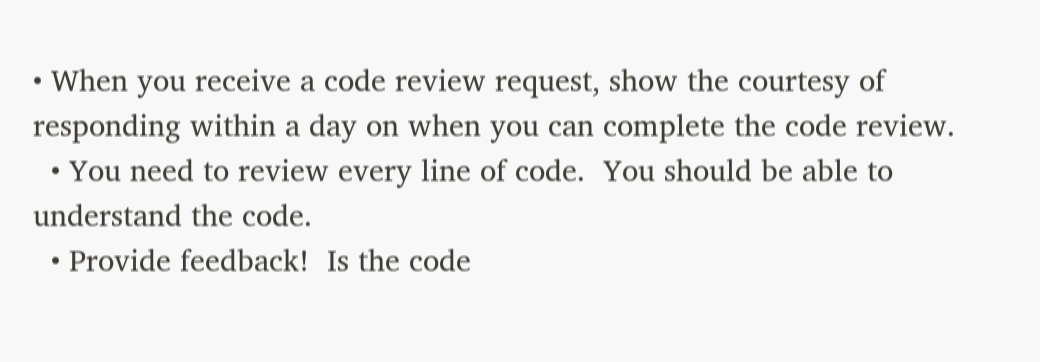• When you receive a code review request, show the courtesy of responding within a day on when you can complete the code review.
  • You need to review every line of code.  You should be able to understand the code.
  • Provide feedback!  Is the code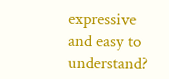expressive and easy to understand?